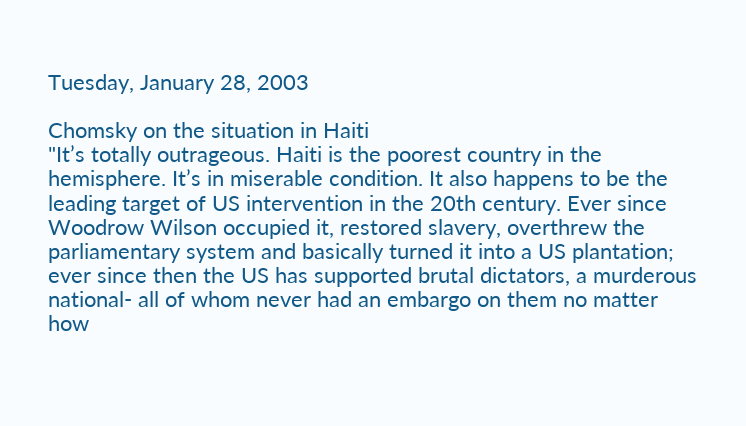Tuesday, January 28, 2003

Chomsky on the situation in Haiti
"It’s totally outrageous. Haiti is the poorest country in the hemisphere. It’s in miserable condition. It also happens to be the leading target of US intervention in the 20th century. Ever since Woodrow Wilson occupied it, restored slavery, overthrew the parliamentary system and basically turned it into a US plantation; ever since then the US has supported brutal dictators, a murderous national- all of whom never had an embargo on them no matter how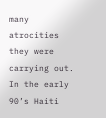many atrocities they were carrying out. In the early 90’s Haiti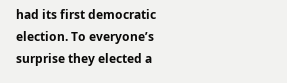had its first democratic election. To everyone’s surprise they elected a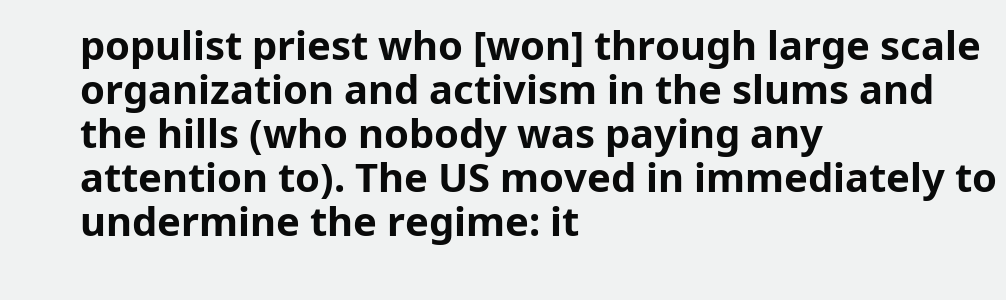populist priest who [won] through large scale organization and activism in the slums and the hills (who nobody was paying any attention to). The US moved in immediately to undermine the regime: it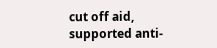cut off aid, supported anti-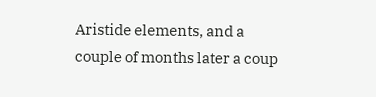Aristide elements, and a couple of months later a coup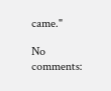came."

No comments: